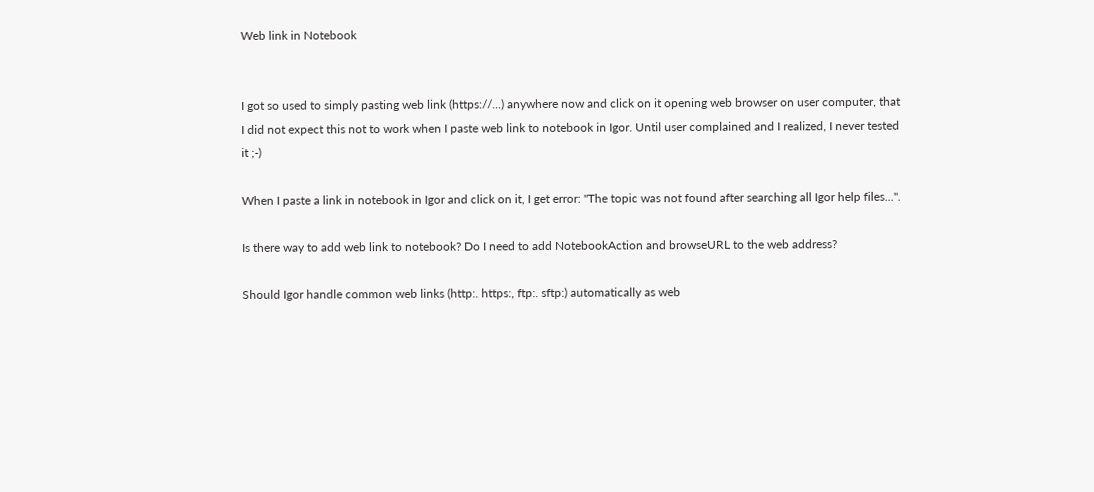Web link in Notebook


I got so used to simply pasting web link (https://...) anywhere now and click on it opening web browser on user computer, that I did not expect this not to work when I paste web link to notebook in Igor. Until user complained and I realized, I never tested it ;-)

When I paste a link in notebook in Igor and click on it, I get error: "The topic was not found after searching all Igor help files...".

Is there way to add web link to notebook? Do I need to add NotebookAction and browseURL to the web address?

Should Igor handle common web links (http:. https:, ftp:. sftp:) automatically as web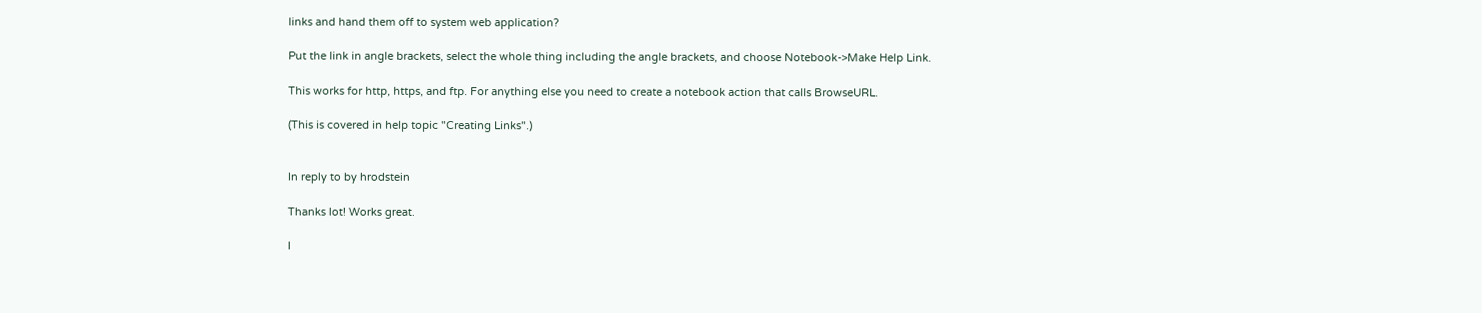links and hand them off to system web application?

Put the link in angle brackets, select the whole thing including the angle brackets, and choose Notebook->Make Help Link.

This works for http, https, and ftp. For anything else you need to create a notebook action that calls BrowseURL.

(This is covered in help topic "Creating Links".)


In reply to by hrodstein

Thanks lot! Works great.

I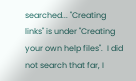searched... "Creating links" is under "Creating your own help files".  I did not search that far, I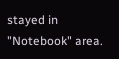stayed in "Notebook" area.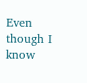Even though I know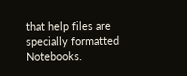that help files are specially formatted Notebooks.